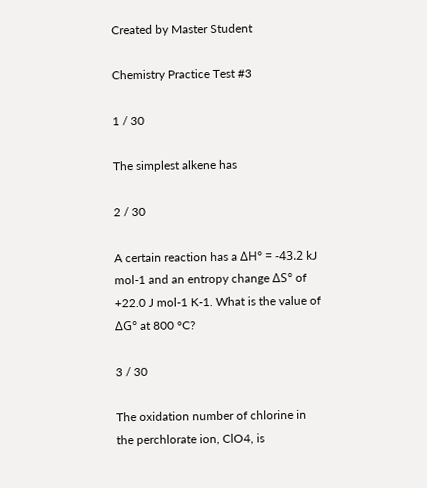Created by Master Student

Chemistry Practice Test #3

1 / 30

The simplest alkene has

2 / 30

A certain reaction has a ΔH° = -43.2 kJ mol-1 and an entropy change ΔS° of +22.0 J mol-1 K-1. What is the value of ΔG° at 800 °C?

3 / 30

The oxidation number of chlorine in the perchlorate ion, ClO4, is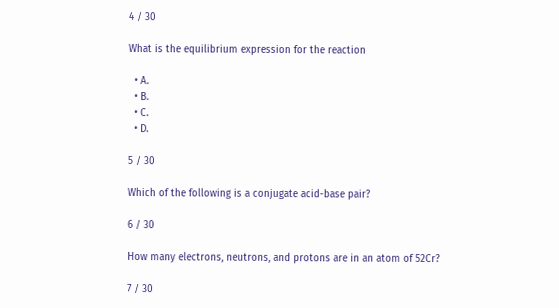4 / 30

What is the equilibrium expression for the reaction

  • A.
  • B.
  • C.
  • D.

5 / 30

Which of the following is a conjugate acid-base pair?

6 / 30

How many electrons, neutrons, and protons are in an atom of 52Cr?

7 / 30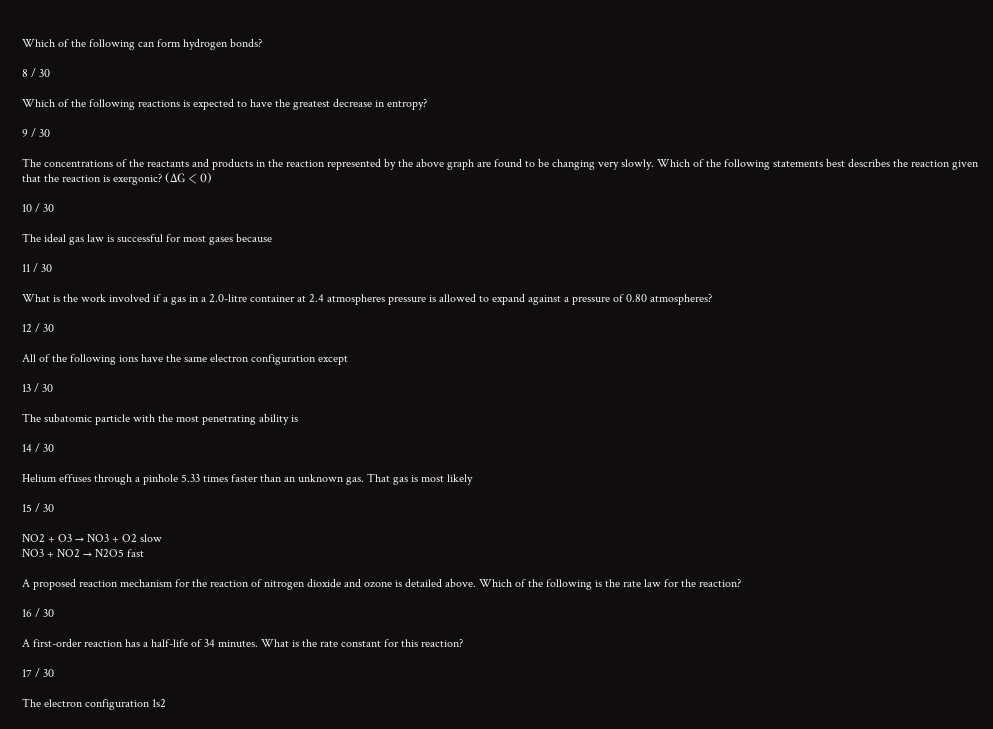Which of the following can form hydrogen bonds?

8 / 30

Which of the following reactions is expected to have the greatest decrease in entropy?

9 / 30

The concentrations of the reactants and products in the reaction represented by the above graph are found to be changing very slowly. Which of the following statements best describes the reaction given that the reaction is exergonic? (ΔG < 0)

10 / 30

The ideal gas law is successful for most gases because

11 / 30

What is the work involved if a gas in a 2.0-litre container at 2.4 atmospheres pressure is allowed to expand against a pressure of 0.80 atmospheres?

12 / 30

All of the following ions have the same electron configuration except

13 / 30

The subatomic particle with the most penetrating ability is

14 / 30

Helium effuses through a pinhole 5.33 times faster than an unknown gas. That gas is most likely

15 / 30

NO2 + O3 → NO3 + O2 slow
NO3 + NO2 → N2O5 fast

A proposed reaction mechanism for the reaction of nitrogen dioxide and ozone is detailed above. Which of the following is the rate law for the reaction?

16 / 30

A first-order reaction has a half-life of 34 minutes. What is the rate constant for this reaction?

17 / 30

The electron configuration 1s2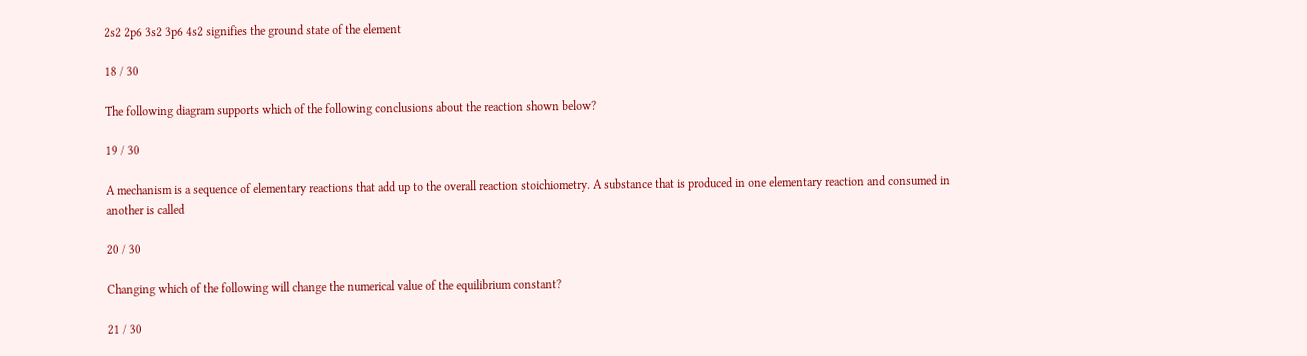2s2 2p6 3s2 3p6 4s2 signifies the ground state of the element

18 / 30

The following diagram supports which of the following conclusions about the reaction shown below?

19 / 30

A mechanism is a sequence of elementary reactions that add up to the overall reaction stoichiometry. A substance that is produced in one elementary reaction and consumed in another is called

20 / 30

Changing which of the following will change the numerical value of the equilibrium constant?

21 / 30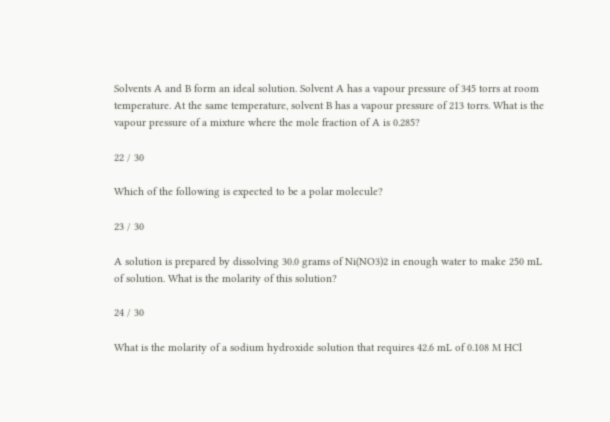Solvents A and B form an ideal solution. Solvent A has a vapour pressure of 345 torrs at room temperature. At the same temperature, solvent B has a vapour pressure of 213 torrs. What is the vapour pressure of a mixture where the mole fraction of A is 0.285?

22 / 30

Which of the following is expected to be a polar molecule?

23 / 30

A solution is prepared by dissolving 30.0 grams of Ni(NO3)2 in enough water to make 250 mL of solution. What is the molarity of this solution?

24 / 30

What is the molarity of a sodium hydroxide solution that requires 42.6 mL of 0.108 M HCl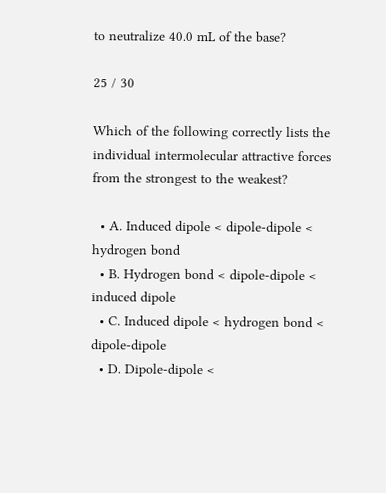to neutralize 40.0 mL of the base?

25 / 30

Which of the following correctly lists the individual intermolecular attractive forces from the strongest to the weakest?

  • A. Induced dipole < dipole-dipole < hydrogen bond
  • B. Hydrogen bond < dipole-dipole < induced dipole
  • C. Induced dipole < hydrogen bond < dipole-dipole
  • D. Dipole-dipole <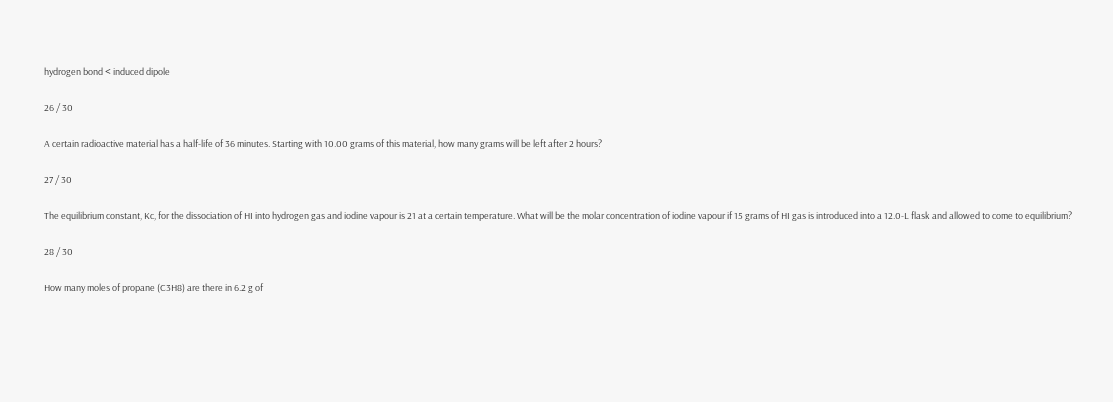hydrogen bond < induced dipole

26 / 30

A certain radioactive material has a half-life of 36 minutes. Starting with 10.00 grams of this material, how many grams will be left after 2 hours?

27 / 30

The equilibrium constant, Kc, for the dissociation of HI into hydrogen gas and iodine vapour is 21 at a certain temperature. What will be the molar concentration of iodine vapour if 15 grams of HI gas is introduced into a 12.0-L flask and allowed to come to equilibrium?

28 / 30

How many moles of propane (C3H8) are there in 6.2 g of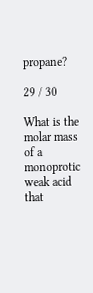propane?

29 / 30

What is the molar mass of a monoprotic weak acid that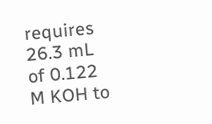requires 26.3 mL of 0.122 M KOH to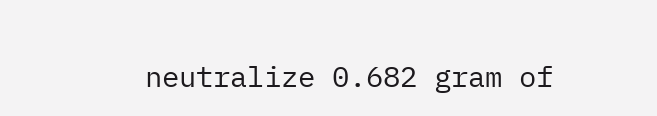neutralize 0.682 gram of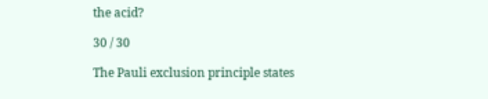the acid?

30 / 30

The Pauli exclusion principle states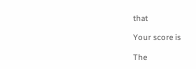that

Your score is

The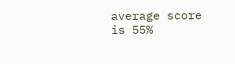average score is 55%